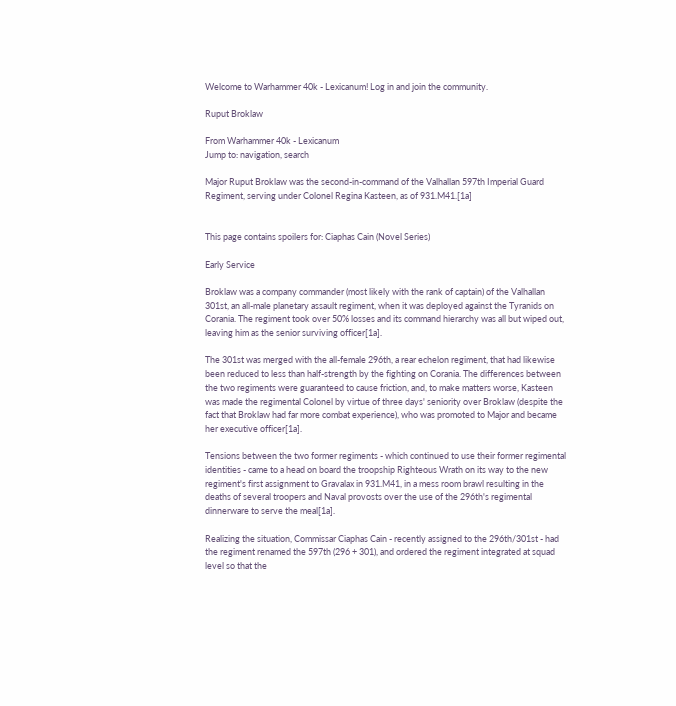Welcome to Warhammer 40k - Lexicanum! Log in and join the community.

Ruput Broklaw

From Warhammer 40k - Lexicanum
Jump to: navigation, search

Major Ruput Broklaw was the second-in-command of the Valhallan 597th Imperial Guard Regiment, serving under Colonel Regina Kasteen, as of 931.M41.[1a]


This page contains spoilers for: Ciaphas Cain (Novel Series)

Early Service

Broklaw was a company commander (most likely with the rank of captain) of the Valhallan 301st, an all-male planetary assault regiment, when it was deployed against the Tyranids on Corania. The regiment took over 50% losses and its command hierarchy was all but wiped out, leaving him as the senior surviving officer[1a].

The 301st was merged with the all-female 296th, a rear echelon regiment, that had likewise been reduced to less than half-strength by the fighting on Corania. The differences between the two regiments were guaranteed to cause friction, and, to make matters worse, Kasteen was made the regimental Colonel by virtue of three days' seniority over Broklaw (despite the fact that Broklaw had far more combat experience), who was promoted to Major and became her executive officer[1a].

Tensions between the two former regiments - which continued to use their former regimental identities - came to a head on board the troopship Righteous Wrath on its way to the new regiment's first assignment to Gravalax in 931.M41, in a mess room brawl resulting in the deaths of several troopers and Naval provosts over the use of the 296th's regimental dinnerware to serve the meal[1a].

Realizing the situation, Commissar Ciaphas Cain - recently assigned to the 296th/301st - had the regiment renamed the 597th (296 + 301), and ordered the regiment integrated at squad level so that the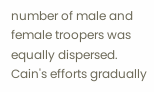number of male and female troopers was equally dispersed. Cain's efforts gradually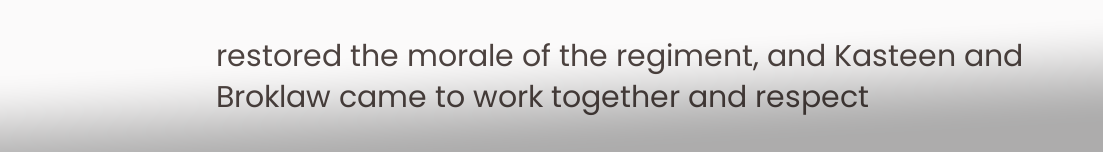restored the morale of the regiment, and Kasteen and Broklaw came to work together and respect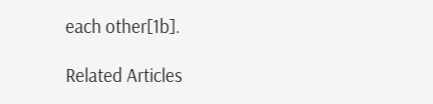each other[1b].

Related Articles